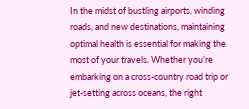In the midst of bustling airports, winding roads, and new destinations, maintaining optimal health is essential for making the most of your travels. Whether you’re embarking on a cross-country road trip or jet-setting across oceans, the right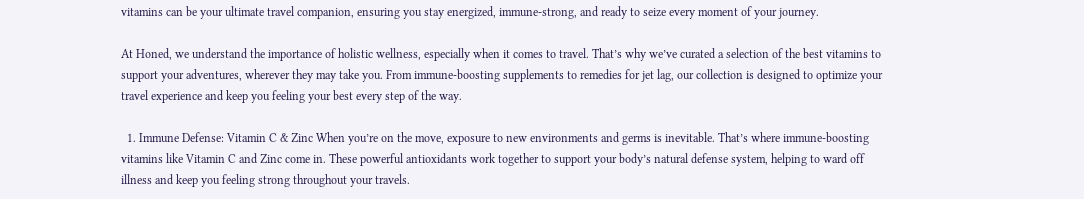vitamins can be your ultimate travel companion, ensuring you stay energized, immune-strong, and ready to seize every moment of your journey.

At Honed, we understand the importance of holistic wellness, especially when it comes to travel. That’s why we’ve curated a selection of the best vitamins to support your adventures, wherever they may take you. From immune-boosting supplements to remedies for jet lag, our collection is designed to optimize your travel experience and keep you feeling your best every step of the way.

  1. Immune Defense: Vitamin C & Zinc When you’re on the move, exposure to new environments and germs is inevitable. That’s where immune-boosting vitamins like Vitamin C and Zinc come in. These powerful antioxidants work together to support your body’s natural defense system, helping to ward off illness and keep you feeling strong throughout your travels.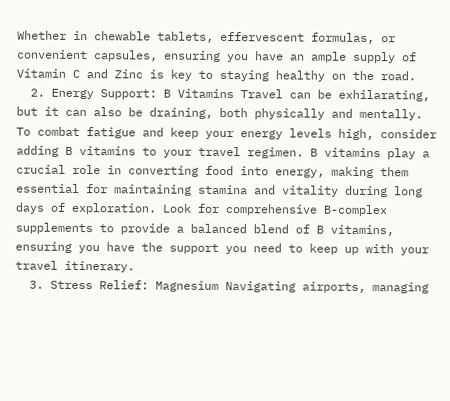Whether in chewable tablets, effervescent formulas, or convenient capsules, ensuring you have an ample supply of Vitamin C and Zinc is key to staying healthy on the road.
  2. Energy Support: B Vitamins Travel can be exhilarating, but it can also be draining, both physically and mentally. To combat fatigue and keep your energy levels high, consider adding B vitamins to your travel regimen. B vitamins play a crucial role in converting food into energy, making them essential for maintaining stamina and vitality during long days of exploration. Look for comprehensive B-complex supplements to provide a balanced blend of B vitamins, ensuring you have the support you need to keep up with your travel itinerary.
  3. Stress Relief: Magnesium Navigating airports, managing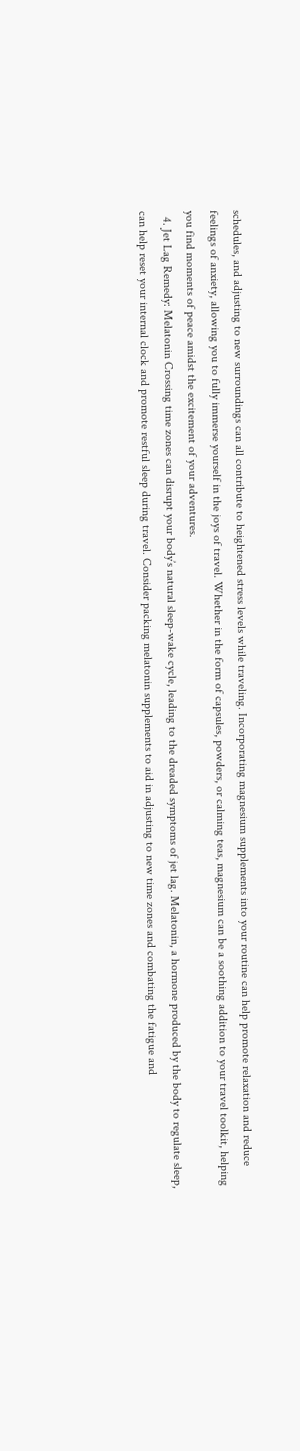schedules, and adjusting to new surroundings can all contribute to heightened stress levels while traveling. Incorporating magnesium supplements into your routine can help promote relaxation and reduce feelings of anxiety, allowing you to fully immerse yourself in the joys of travel. Whether in the form of capsules, powders, or calming teas, magnesium can be a soothing addition to your travel toolkit, helping you find moments of peace amidst the excitement of your adventures.
  4. Jet Lag Remedy: Melatonin Crossing time zones can disrupt your body’s natural sleep-wake cycle, leading to the dreaded symptoms of jet lag. Melatonin, a hormone produced by the body to regulate sleep, can help reset your internal clock and promote restful sleep during travel. Consider packing melatonin supplements to aid in adjusting to new time zones and combating the fatigue and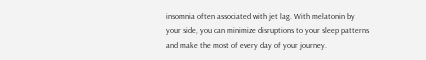insomnia often associated with jet lag. With melatonin by your side, you can minimize disruptions to your sleep patterns and make the most of every day of your journey.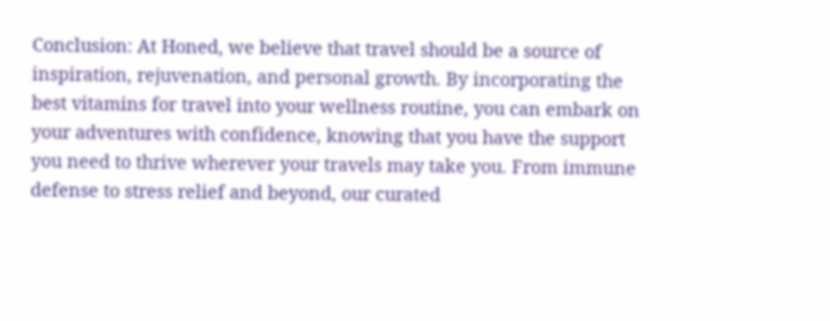Conclusion: At Honed, we believe that travel should be a source of inspiration, rejuvenation, and personal growth. By incorporating the best vitamins for travel into your wellness routine, you can embark on your adventures with confidence, knowing that you have the support you need to thrive wherever your travels may take you. From immune defense to stress relief and beyond, our curated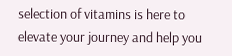selection of vitamins is here to elevate your journey and help you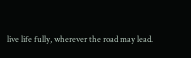live life fully, wherever the road may lead.